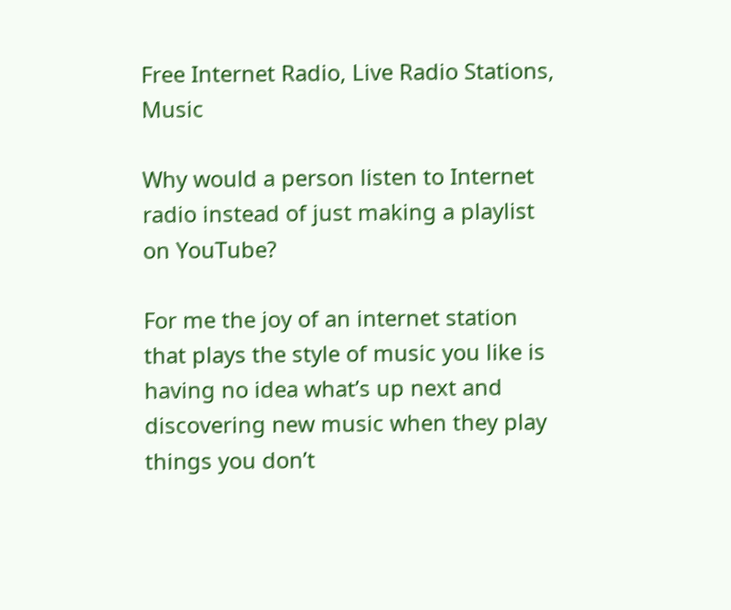Free Internet Radio, Live Radio Stations, Music

Why would a person listen to Internet radio instead of just making a playlist on YouTube?

For me the joy of an internet station that plays the style of music you like is having no idea what’s up next and discovering new music when they play things you don’t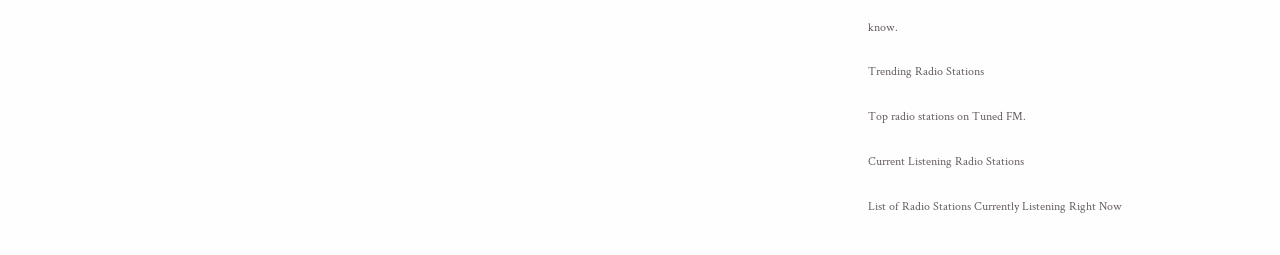know.

Trending Radio Stations

Top radio stations on Tuned FM.

Current Listening Radio Stations

List of Radio Stations Currently Listening Right Now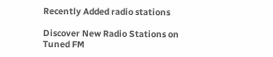Recently Added radio stations

Discover New Radio Stations on Tuned FM